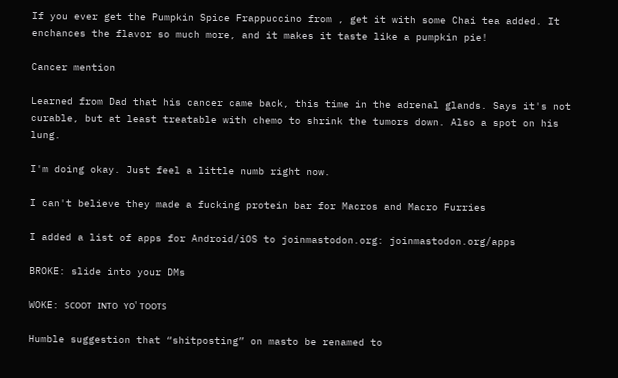If you ever get the Pumpkin Spice Frappuccino from , get it with some Chai tea added. It enchances the flavor so much more, and it makes it taste like a pumpkin pie!

Cancer mention

Learned from Dad that his cancer came back, this time in the adrenal glands. Says it's not curable, but at least treatable with chemo to shrink the tumors down. Also a spot on his lung.

I'm doing okay. Just feel a little numb right now.

I can't believe they made a fucking protein bar for Macros and Macro Furries

I added a list of apps for Android/iOS to joinmastodon.org: joinmastodon.org/apps

BROKE: slide into your DMs

WOKE: sᴄᴏᴏᴛ ɪɴᴛᴏ ʏᴏ' ᴛᴏᴏᴛs

Humble suggestion that “shitposting” on masto be renamed to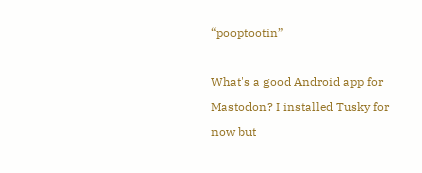“pooptootin”

What's a good Android app for Mastodon? I installed Tusky for now but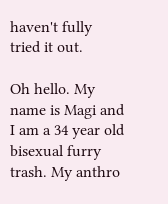haven't fully tried it out.

Oh hello. My name is Magi and I am a 34 year old bisexual furry trash. My anthro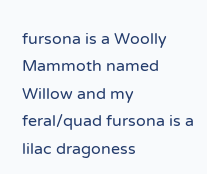fursona is a Woolly Mammoth named Willow and my feral/quad fursona is a lilac dragoness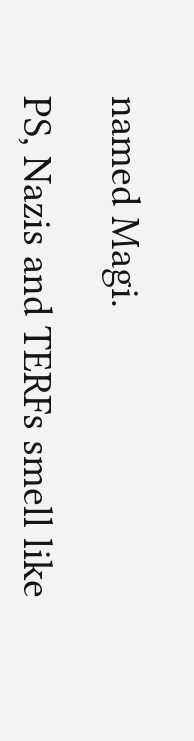named Magi.

PS, Nazis and TERFs smell like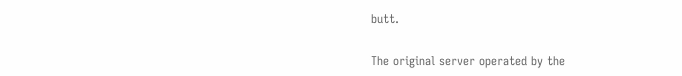butt.


The original server operated by the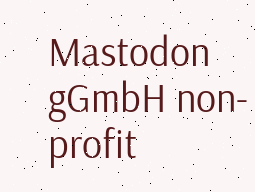Mastodon gGmbH non-profit